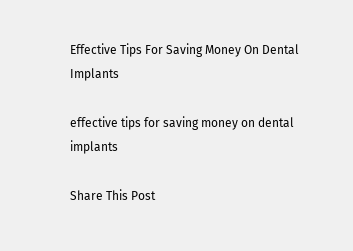Effective Tips For Saving Money On Dental Implants

effective tips for saving money on dental implants

Share This Post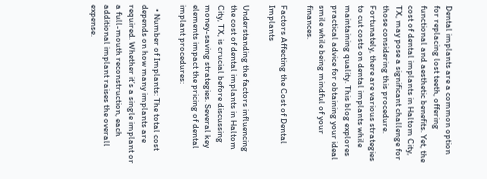Dental implants are a common option for replacing lost teeth, offering functional and aesthetic benefits. Yet, the cost of dental implants in Haltom City, TX, may pose a significant challenge for those considering this procedure. Fortunately, there are various strategies to cut costs on dental implants while maintaining quality. This blog explores practical advice for obtaining your ideal smile while being mindful of your finances.

Factors Affecting the Cost of Dental Implants

Understanding the factors influencing the cost of dental implants in Haltom City, TX, is crucial before discussing money-saving strategies. Several key elements impact the pricing of dental implant procedures:

  • Number of Implants: The total cost depends on how many implants are required. Whether it’s a single implant or a full-mouth reconstruction, each additional implant raises the overall expense.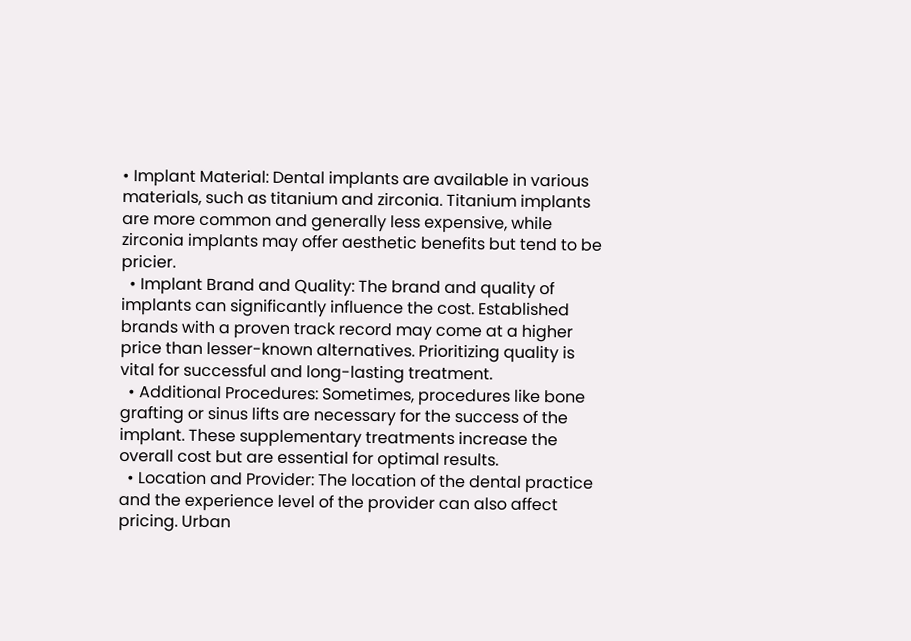• Implant Material: Dental implants are available in various materials, such as titanium and zirconia. Titanium implants are more common and generally less expensive, while zirconia implants may offer aesthetic benefits but tend to be pricier.
  • Implant Brand and Quality: The brand and quality of implants can significantly influence the cost. Established brands with a proven track record may come at a higher price than lesser-known alternatives. Prioritizing quality is vital for successful and long-lasting treatment.
  • Additional Procedures: Sometimes, procedures like bone grafting or sinus lifts are necessary for the success of the implant. These supplementary treatments increase the overall cost but are essential for optimal results.
  • Location and Provider: The location of the dental practice and the experience level of the provider can also affect pricing. Urban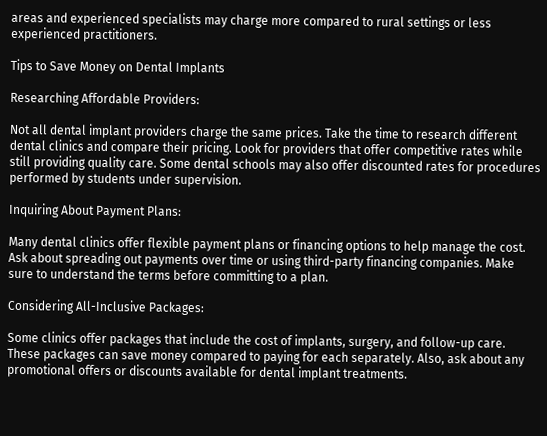areas and experienced specialists may charge more compared to rural settings or less experienced practitioners.

Tips to Save Money on Dental Implants

Researching Affordable Providers:

Not all dental implant providers charge the same prices. Take the time to research different dental clinics and compare their pricing. Look for providers that offer competitive rates while still providing quality care. Some dental schools may also offer discounted rates for procedures performed by students under supervision.

Inquiring About Payment Plans:

Many dental clinics offer flexible payment plans or financing options to help manage the cost. Ask about spreading out payments over time or using third-party financing companies. Make sure to understand the terms before committing to a plan.

Considering All-Inclusive Packages:

Some clinics offer packages that include the cost of implants, surgery, and follow-up care. These packages can save money compared to paying for each separately. Also, ask about any promotional offers or discounts available for dental implant treatments.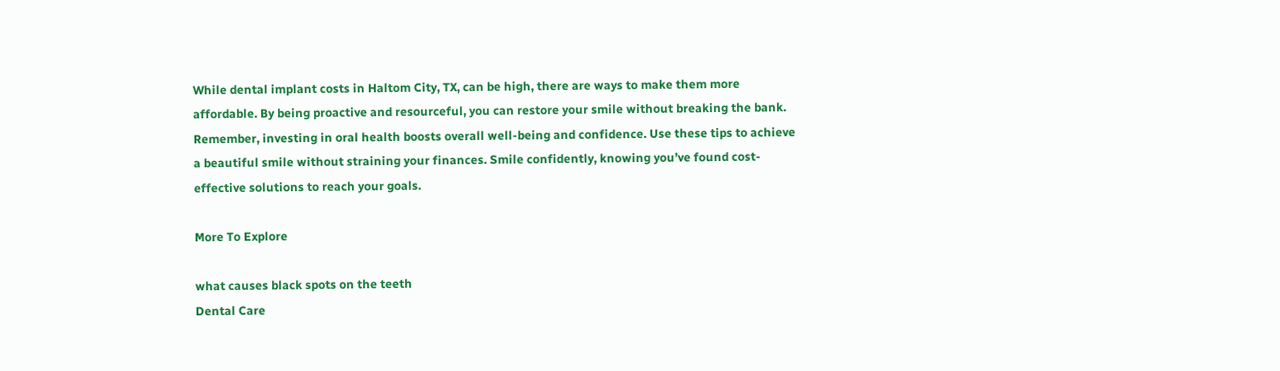While dental implant costs in Haltom City, TX, can be high, there are ways to make them more affordable. By being proactive and resourceful, you can restore your smile without breaking the bank. Remember, investing in oral health boosts overall well-being and confidence. Use these tips to achieve a beautiful smile without straining your finances. Smile confidently, knowing you’ve found cost-effective solutions to reach your goals.

More To Explore

what causes black spots on the teeth
Dental Care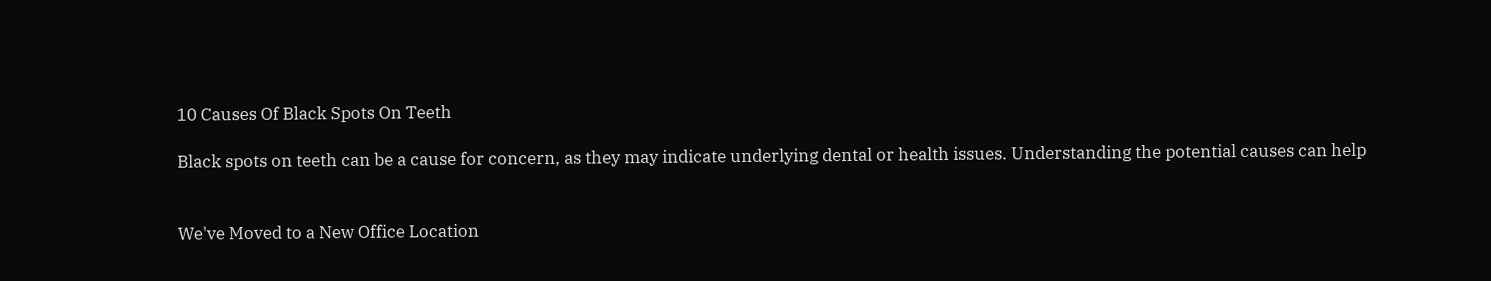10 Causes Of Black Spots On Teeth

Black spots on teeth can be a cause for concern, as they may indicate underlying dental or health issues. Understanding the potential causes can help


We've Moved to a New Office Location